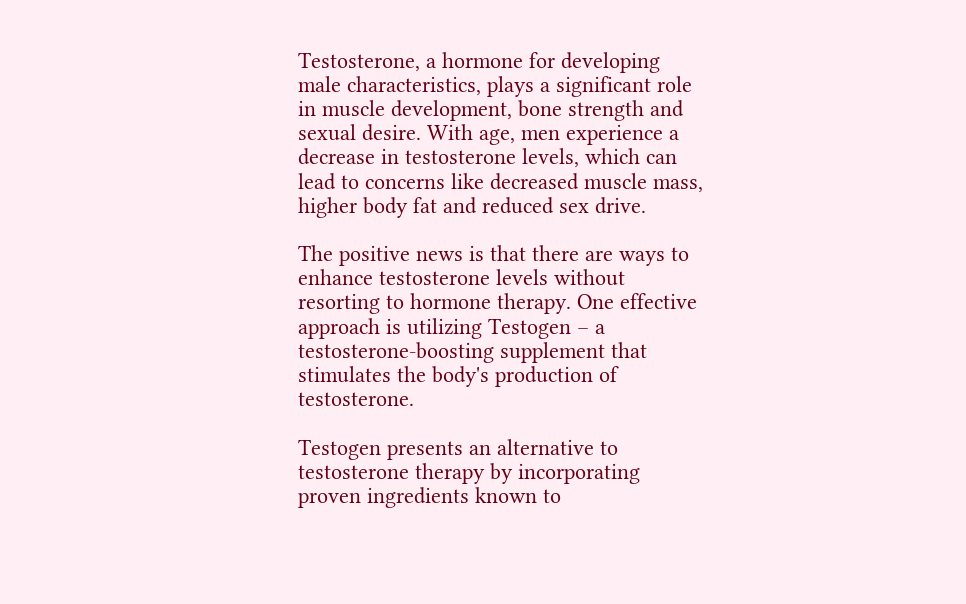Testosterone, a hormone for developing male characteristics, plays a significant role in muscle development, bone strength and sexual desire. With age, men experience a decrease in testosterone levels, which can lead to concerns like decreased muscle mass, higher body fat and reduced sex drive.

The positive news is that there are ways to enhance testosterone levels without resorting to hormone therapy. One effective approach is utilizing Testogen – a testosterone-boosting supplement that stimulates the body's production of testosterone.

Testogen presents an alternative to testosterone therapy by incorporating proven ingredients known to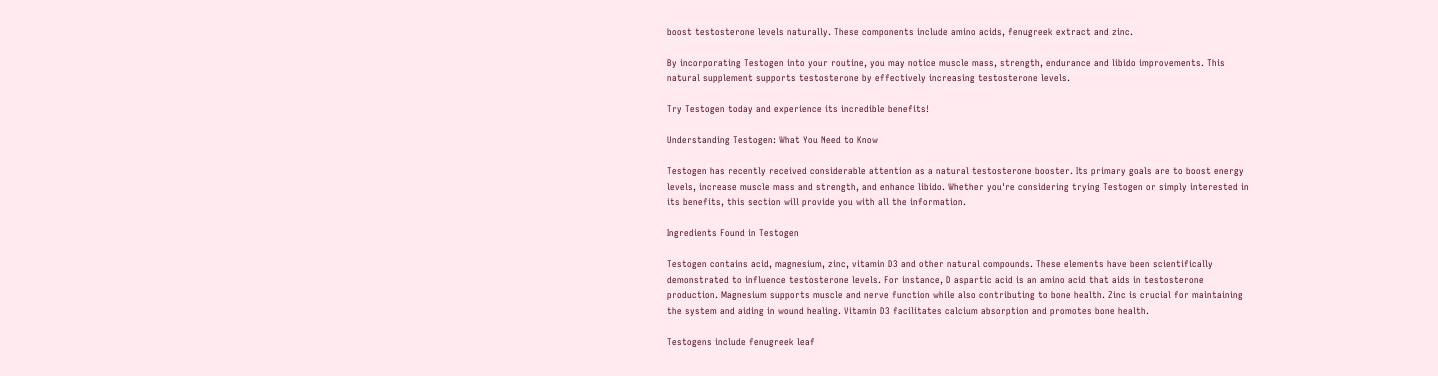boost testosterone levels naturally. These components include amino acids, fenugreek extract and zinc.

By incorporating Testogen into your routine, you may notice muscle mass, strength, endurance and libido improvements. This natural supplement supports testosterone by effectively increasing testosterone levels.

Try Testogen today and experience its incredible benefits!

Understanding Testogen: What You Need to Know

Testogen has recently received considerable attention as a natural testosterone booster. Its primary goals are to boost energy levels, increase muscle mass and strength, and enhance libido. Whether you're considering trying Testogen or simply interested in its benefits, this section will provide you with all the information.

Ingredients Found in Testogen

Testogen contains acid, magnesium, zinc, vitamin D3 and other natural compounds. These elements have been scientifically demonstrated to influence testosterone levels. For instance, D aspartic acid is an amino acid that aids in testosterone production. Magnesium supports muscle and nerve function while also contributing to bone health. Zinc is crucial for maintaining the system and aiding in wound healing. Vitamin D3 facilitates calcium absorption and promotes bone health.

Testogens include fenugreek leaf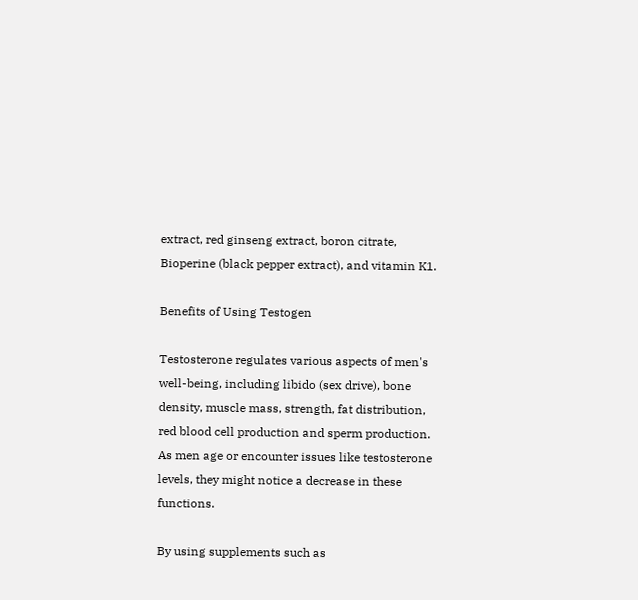extract, red ginseng extract, boron citrate, Bioperine (black pepper extract), and vitamin K1.

Benefits of Using Testogen

Testosterone regulates various aspects of men's well-being, including libido (sex drive), bone density, muscle mass, strength, fat distribution, red blood cell production and sperm production. As men age or encounter issues like testosterone levels, they might notice a decrease in these functions.

By using supplements such as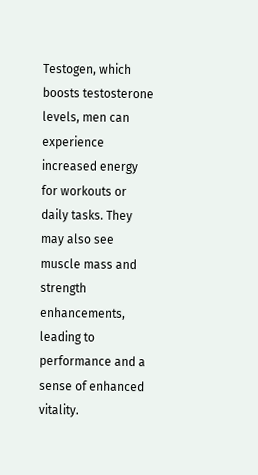Testogen, which boosts testosterone levels, men can experience increased energy for workouts or daily tasks. They may also see muscle mass and strength enhancements, leading to performance and a sense of enhanced vitality.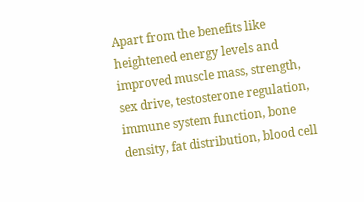Apart from the benefits like heightened energy levels and improved muscle mass, strength, sex drive, testosterone regulation, immune system function, bone density, fat distribution, blood cell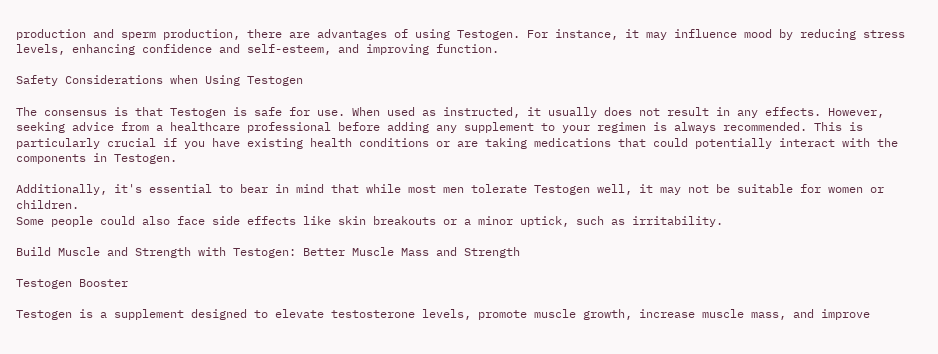production and sperm production, there are advantages of using Testogen. For instance, it may influence mood by reducing stress levels, enhancing confidence and self-esteem, and improving function.

Safety Considerations when Using Testogen

The consensus is that Testogen is safe for use. When used as instructed, it usually does not result in any effects. However, seeking advice from a healthcare professional before adding any supplement to your regimen is always recommended. This is particularly crucial if you have existing health conditions or are taking medications that could potentially interact with the components in Testogen.

Additionally, it's essential to bear in mind that while most men tolerate Testogen well, it may not be suitable for women or children.
Some people could also face side effects like skin breakouts or a minor uptick, such as irritability.

Build Muscle and Strength with Testogen: Better Muscle Mass and Strength

Testogen Booster

Testogen is a supplement designed to elevate testosterone levels, promote muscle growth, increase muscle mass, and improve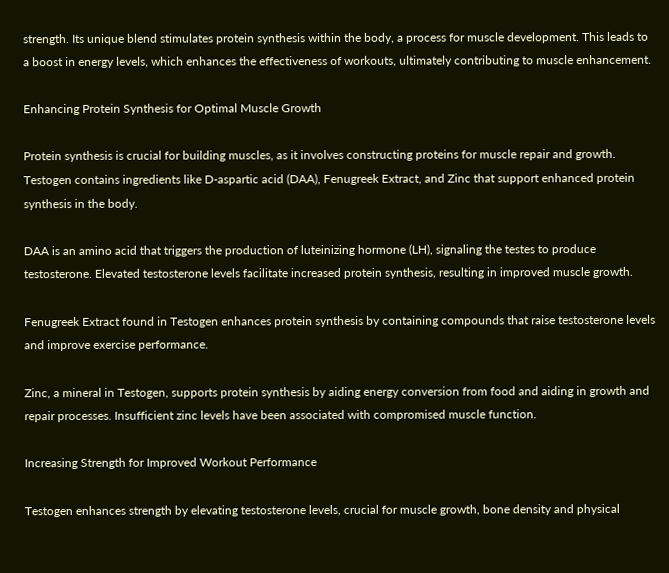strength. Its unique blend stimulates protein synthesis within the body, a process for muscle development. This leads to a boost in energy levels, which enhances the effectiveness of workouts, ultimately contributing to muscle enhancement.

Enhancing Protein Synthesis for Optimal Muscle Growth

Protein synthesis is crucial for building muscles, as it involves constructing proteins for muscle repair and growth. Testogen contains ingredients like D-aspartic acid (DAA), Fenugreek Extract, and Zinc that support enhanced protein synthesis in the body.

DAA is an amino acid that triggers the production of luteinizing hormone (LH), signaling the testes to produce testosterone. Elevated testosterone levels facilitate increased protein synthesis, resulting in improved muscle growth.

Fenugreek Extract found in Testogen enhances protein synthesis by containing compounds that raise testosterone levels and improve exercise performance.

Zinc, a mineral in Testogen, supports protein synthesis by aiding energy conversion from food and aiding in growth and repair processes. Insufficient zinc levels have been associated with compromised muscle function.

Increasing Strength for Improved Workout Performance

Testogen enhances strength by elevating testosterone levels, crucial for muscle growth, bone density and physical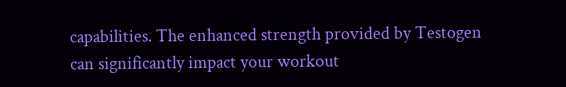capabilities. The enhanced strength provided by Testogen can significantly impact your workout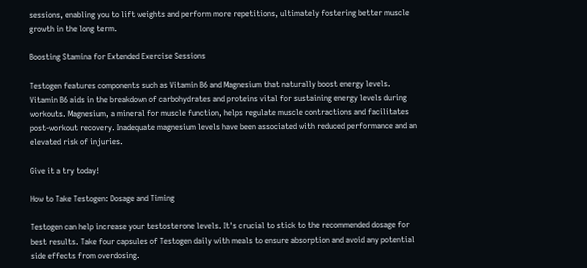sessions, enabling you to lift weights and perform more repetitions, ultimately fostering better muscle growth in the long term.

Boosting Stamina for Extended Exercise Sessions

Testogen features components such as Vitamin B6 and Magnesium that naturally boost energy levels. Vitamin B6 aids in the breakdown of carbohydrates and proteins vital for sustaining energy levels during workouts. Magnesium, a mineral for muscle function, helps regulate muscle contractions and facilitates post-workout recovery. Inadequate magnesium levels have been associated with reduced performance and an elevated risk of injuries.

Give it a try today!

How to Take Testogen: Dosage and Timing

Testogen can help increase your testosterone levels. It's crucial to stick to the recommended dosage for best results. Take four capsules of Testogen daily with meals to ensure absorption and avoid any potential side effects from overdosing.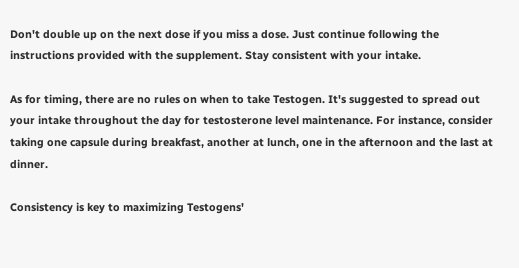Don't double up on the next dose if you miss a dose. Just continue following the instructions provided with the supplement. Stay consistent with your intake.

As for timing, there are no rules on when to take Testogen. It's suggested to spread out your intake throughout the day for testosterone level maintenance. For instance, consider taking one capsule during breakfast, another at lunch, one in the afternoon and the last at dinner.

Consistency is key to maximizing Testogens'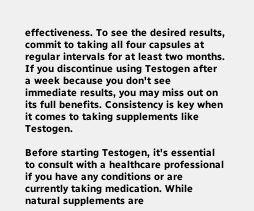effectiveness. To see the desired results, commit to taking all four capsules at regular intervals for at least two months. If you discontinue using Testogen after a week because you don't see immediate results, you may miss out on its full benefits. Consistency is key when it comes to taking supplements like Testogen.

Before starting Testogen, it's essential to consult with a healthcare professional if you have any conditions or are currently taking medication. While natural supplements are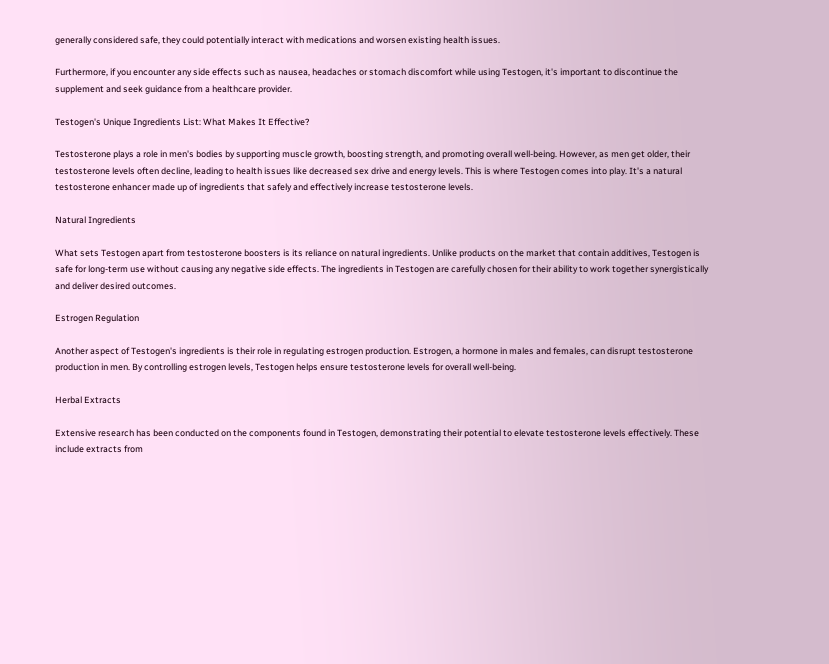generally considered safe, they could potentially interact with medications and worsen existing health issues.

Furthermore, if you encounter any side effects such as nausea, headaches or stomach discomfort while using Testogen, it's important to discontinue the supplement and seek guidance from a healthcare provider.

Testogen's Unique Ingredients List: What Makes It Effective?

Testosterone plays a role in men's bodies by supporting muscle growth, boosting strength, and promoting overall well-being. However, as men get older, their testosterone levels often decline, leading to health issues like decreased sex drive and energy levels. This is where Testogen comes into play. It's a natural testosterone enhancer made up of ingredients that safely and effectively increase testosterone levels.

Natural Ingredients

What sets Testogen apart from testosterone boosters is its reliance on natural ingredients. Unlike products on the market that contain additives, Testogen is safe for long-term use without causing any negative side effects. The ingredients in Testogen are carefully chosen for their ability to work together synergistically and deliver desired outcomes.

Estrogen Regulation

Another aspect of Testogen's ingredients is their role in regulating estrogen production. Estrogen, a hormone in males and females, can disrupt testosterone production in men. By controlling estrogen levels, Testogen helps ensure testosterone levels for overall well-being.

Herbal Extracts

Extensive research has been conducted on the components found in Testogen, demonstrating their potential to elevate testosterone levels effectively. These include extracts from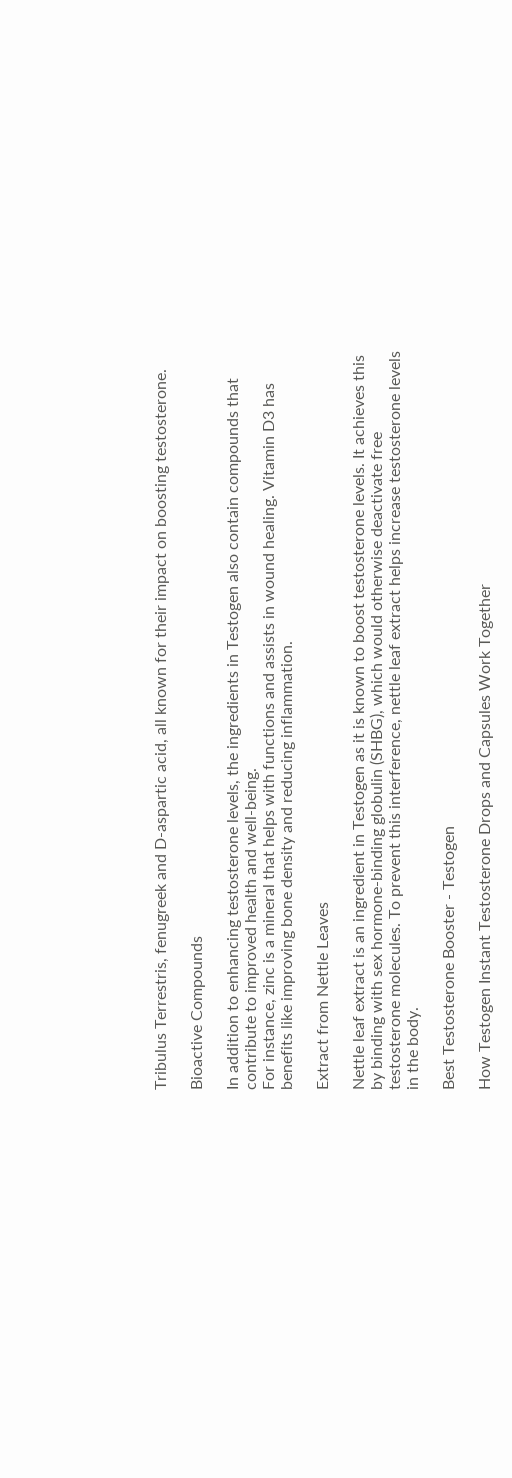Tribulus Terrestris, fenugreek and D-aspartic acid, all known for their impact on boosting testosterone.

Bioactive Compounds

In addition to enhancing testosterone levels, the ingredients in Testogen also contain compounds that contribute to improved health and well-being.
For instance, zinc is a mineral that helps with functions and assists in wound healing. Vitamin D3 has benefits like improving bone density and reducing inflammation.

Extract from Nettle Leaves

Nettle leaf extract is an ingredient in Testogen as it is known to boost testosterone levels. It achieves this by binding with sex hormone-binding globulin (SHBG), which would otherwise deactivate free testosterone molecules. To prevent this interference, nettle leaf extract helps increase testosterone levels in the body.

Best Testosterone Booster - Testogen

How Testogen Instant Testosterone Drops and Capsules Work Together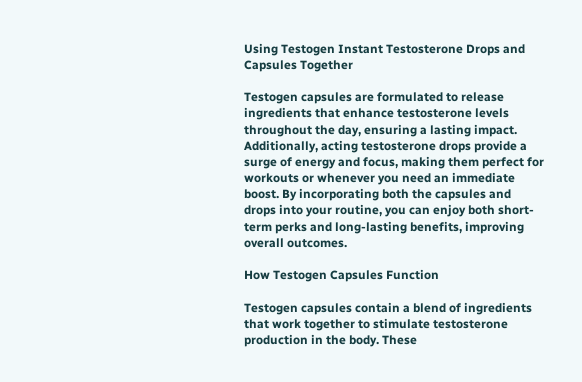Using Testogen Instant Testosterone Drops and Capsules Together

Testogen capsules are formulated to release ingredients that enhance testosterone levels throughout the day, ensuring a lasting impact. Additionally, acting testosterone drops provide a surge of energy and focus, making them perfect for workouts or whenever you need an immediate boost. By incorporating both the capsules and drops into your routine, you can enjoy both short-term perks and long-lasting benefits, improving overall outcomes.

How Testogen Capsules Function

Testogen capsules contain a blend of ingredients that work together to stimulate testosterone production in the body. These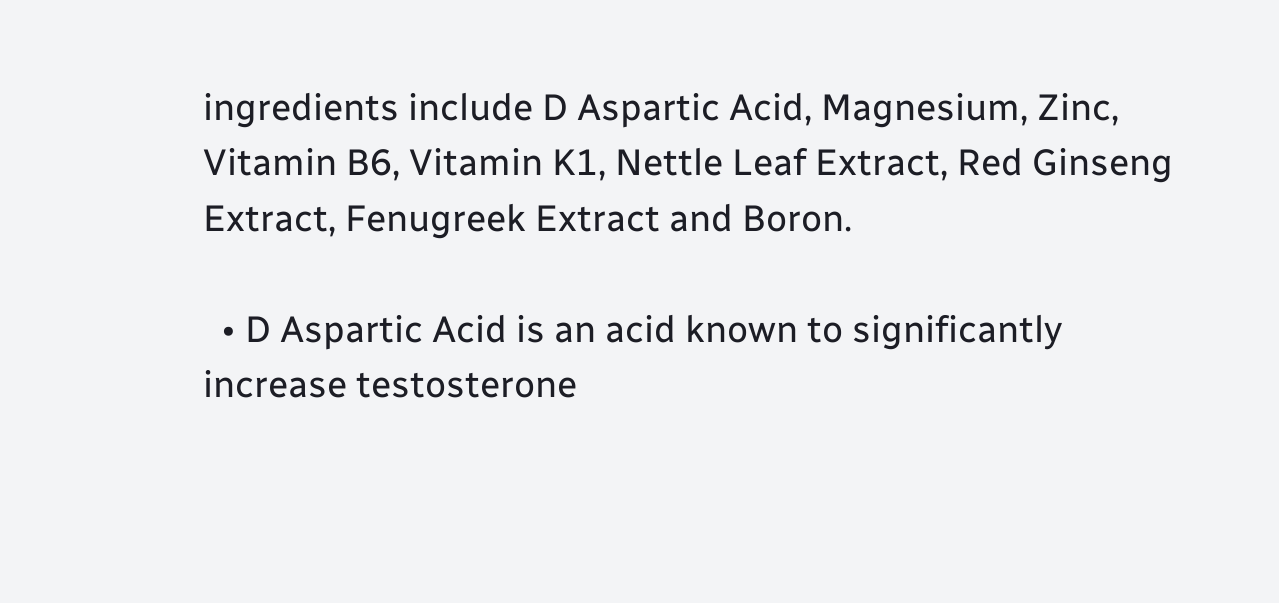ingredients include D Aspartic Acid, Magnesium, Zinc, Vitamin B6, Vitamin K1, Nettle Leaf Extract, Red Ginseng Extract, Fenugreek Extract and Boron.

  • D Aspartic Acid is an acid known to significantly increase testosterone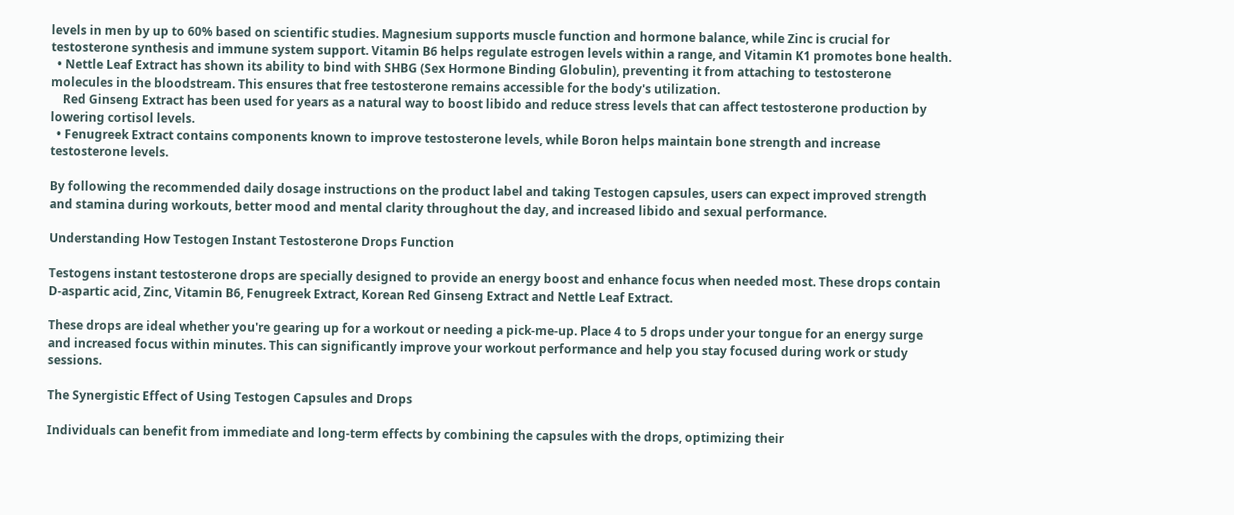levels in men by up to 60% based on scientific studies. Magnesium supports muscle function and hormone balance, while Zinc is crucial for testosterone synthesis and immune system support. Vitamin B6 helps regulate estrogen levels within a range, and Vitamin K1 promotes bone health.
  • Nettle Leaf Extract has shown its ability to bind with SHBG (Sex Hormone Binding Globulin), preventing it from attaching to testosterone molecules in the bloodstream. This ensures that free testosterone remains accessible for the body's utilization.
    Red Ginseng Extract has been used for years as a natural way to boost libido and reduce stress levels that can affect testosterone production by lowering cortisol levels.
  • Fenugreek Extract contains components known to improve testosterone levels, while Boron helps maintain bone strength and increase testosterone levels.

By following the recommended daily dosage instructions on the product label and taking Testogen capsules, users can expect improved strength and stamina during workouts, better mood and mental clarity throughout the day, and increased libido and sexual performance.

Understanding How Testogen Instant Testosterone Drops Function

Testogens instant testosterone drops are specially designed to provide an energy boost and enhance focus when needed most. These drops contain D-aspartic acid, Zinc, Vitamin B6, Fenugreek Extract, Korean Red Ginseng Extract and Nettle Leaf Extract.

These drops are ideal whether you're gearing up for a workout or needing a pick-me-up. Place 4 to 5 drops under your tongue for an energy surge and increased focus within minutes. This can significantly improve your workout performance and help you stay focused during work or study sessions.

The Synergistic Effect of Using Testogen Capsules and Drops

Individuals can benefit from immediate and long-term effects by combining the capsules with the drops, optimizing their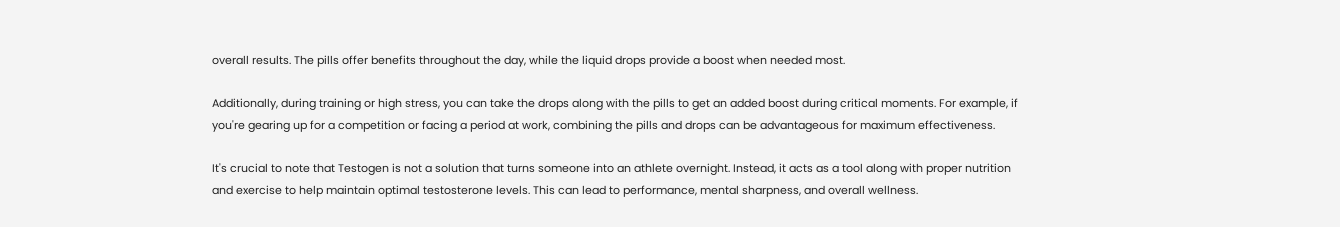overall results. The pills offer benefits throughout the day, while the liquid drops provide a boost when needed most.

Additionally, during training or high stress, you can take the drops along with the pills to get an added boost during critical moments. For example, if you're gearing up for a competition or facing a period at work, combining the pills and drops can be advantageous for maximum effectiveness.

It's crucial to note that Testogen is not a solution that turns someone into an athlete overnight. Instead, it acts as a tool along with proper nutrition and exercise to help maintain optimal testosterone levels. This can lead to performance, mental sharpness, and overall wellness.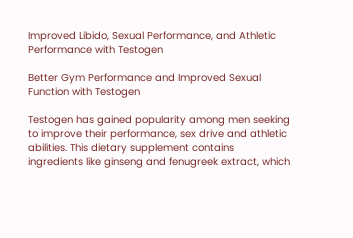Improved Libido, Sexual Performance, and Athletic Performance with Testogen

Better Gym Performance and Improved Sexual Function with Testogen

Testogen has gained popularity among men seeking to improve their performance, sex drive and athletic abilities. This dietary supplement contains ingredients like ginseng and fenugreek extract, which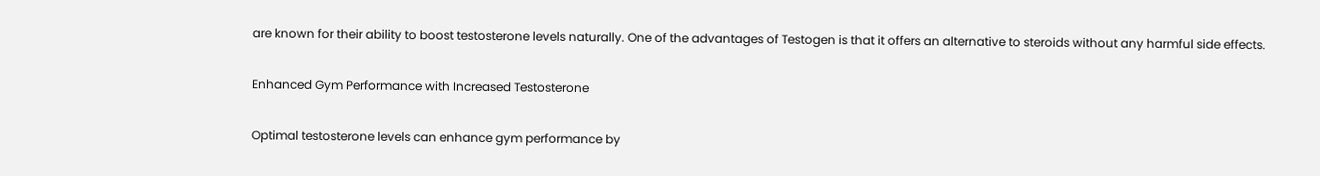are known for their ability to boost testosterone levels naturally. One of the advantages of Testogen is that it offers an alternative to steroids without any harmful side effects.

Enhanced Gym Performance with Increased Testosterone

Optimal testosterone levels can enhance gym performance by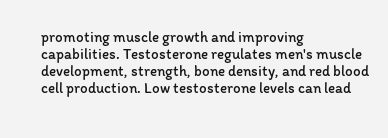promoting muscle growth and improving capabilities. Testosterone regulates men's muscle development, strength, bone density, and red blood cell production. Low testosterone levels can lead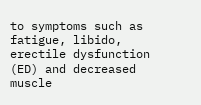to symptoms such as fatigue, libido, erectile dysfunction (ED) and decreased muscle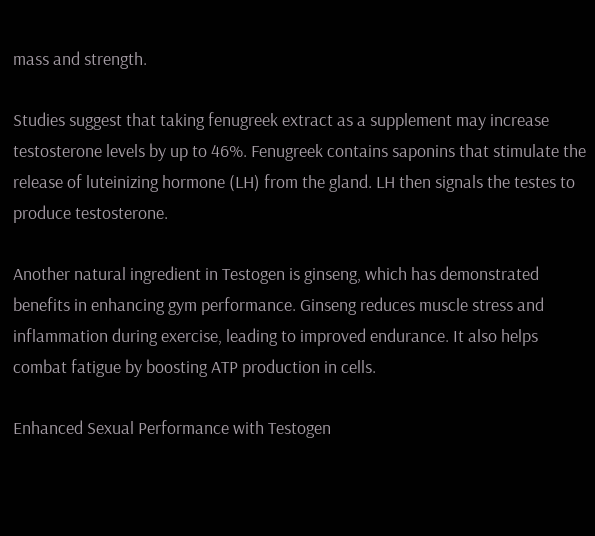mass and strength.

Studies suggest that taking fenugreek extract as a supplement may increase testosterone levels by up to 46%. Fenugreek contains saponins that stimulate the release of luteinizing hormone (LH) from the gland. LH then signals the testes to produce testosterone.

Another natural ingredient in Testogen is ginseng, which has demonstrated benefits in enhancing gym performance. Ginseng reduces muscle stress and inflammation during exercise, leading to improved endurance. It also helps combat fatigue by boosting ATP production in cells.

Enhanced Sexual Performance with Testogen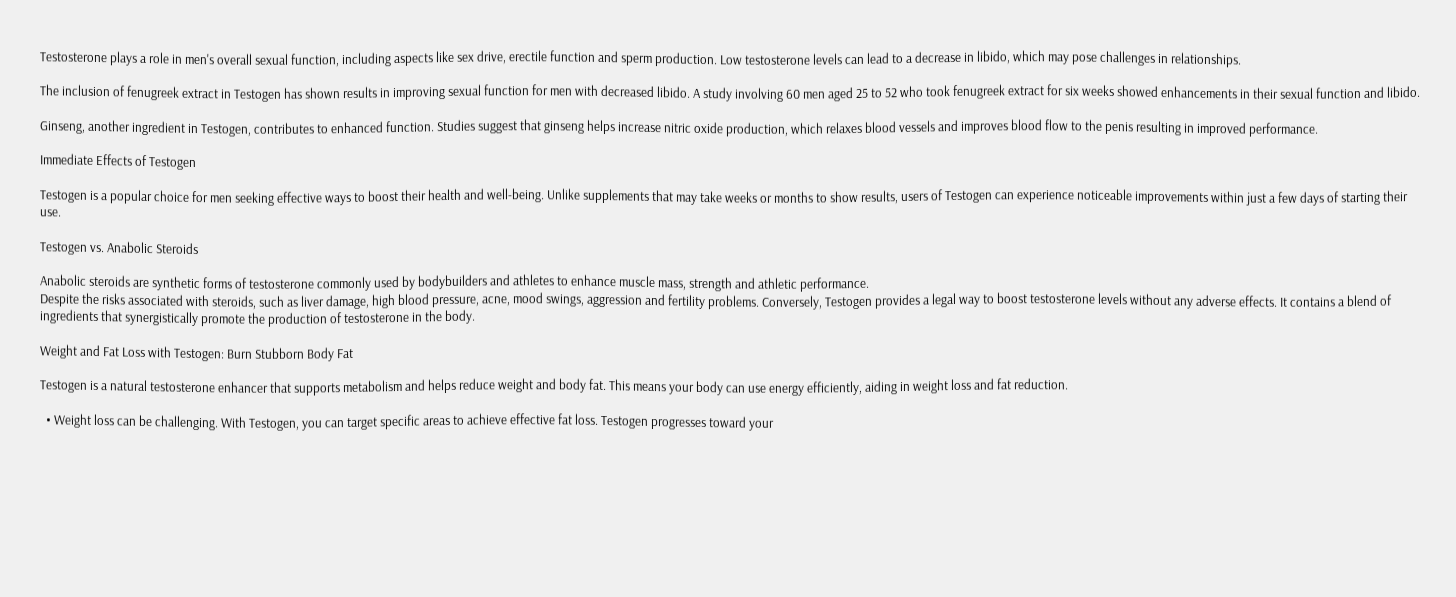Testosterone plays a role in men's overall sexual function, including aspects like sex drive, erectile function and sperm production. Low testosterone levels can lead to a decrease in libido, which may pose challenges in relationships.

The inclusion of fenugreek extract in Testogen has shown results in improving sexual function for men with decreased libido. A study involving 60 men aged 25 to 52 who took fenugreek extract for six weeks showed enhancements in their sexual function and libido.

Ginseng, another ingredient in Testogen, contributes to enhanced function. Studies suggest that ginseng helps increase nitric oxide production, which relaxes blood vessels and improves blood flow to the penis resulting in improved performance.

Immediate Effects of Testogen

Testogen is a popular choice for men seeking effective ways to boost their health and well-being. Unlike supplements that may take weeks or months to show results, users of Testogen can experience noticeable improvements within just a few days of starting their use.

Testogen vs. Anabolic Steroids

Anabolic steroids are synthetic forms of testosterone commonly used by bodybuilders and athletes to enhance muscle mass, strength and athletic performance.
Despite the risks associated with steroids, such as liver damage, high blood pressure, acne, mood swings, aggression and fertility problems. Conversely, Testogen provides a legal way to boost testosterone levels without any adverse effects. It contains a blend of ingredients that synergistically promote the production of testosterone in the body.

Weight and Fat Loss with Testogen: Burn Stubborn Body Fat

Testogen is a natural testosterone enhancer that supports metabolism and helps reduce weight and body fat. This means your body can use energy efficiently, aiding in weight loss and fat reduction.

  • Weight loss can be challenging. With Testogen, you can target specific areas to achieve effective fat loss. Testogen progresses toward your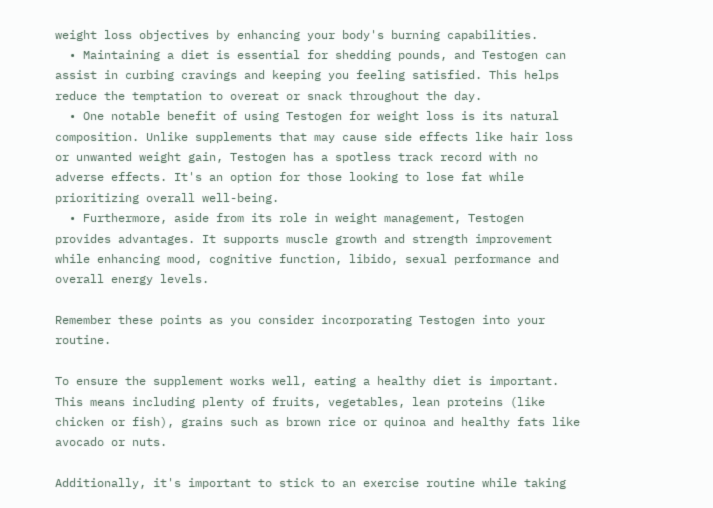weight loss objectives by enhancing your body's burning capabilities.
  • Maintaining a diet is essential for shedding pounds, and Testogen can assist in curbing cravings and keeping you feeling satisfied. This helps reduce the temptation to overeat or snack throughout the day.
  • One notable benefit of using Testogen for weight loss is its natural composition. Unlike supplements that may cause side effects like hair loss or unwanted weight gain, Testogen has a spotless track record with no adverse effects. It's an option for those looking to lose fat while prioritizing overall well-being.
  • Furthermore, aside from its role in weight management, Testogen provides advantages. It supports muscle growth and strength improvement while enhancing mood, cognitive function, libido, sexual performance and overall energy levels.

Remember these points as you consider incorporating Testogen into your routine.

To ensure the supplement works well, eating a healthy diet is important. This means including plenty of fruits, vegetables, lean proteins (like chicken or fish), grains such as brown rice or quinoa and healthy fats like avocado or nuts.

Additionally, it's important to stick to an exercise routine while taking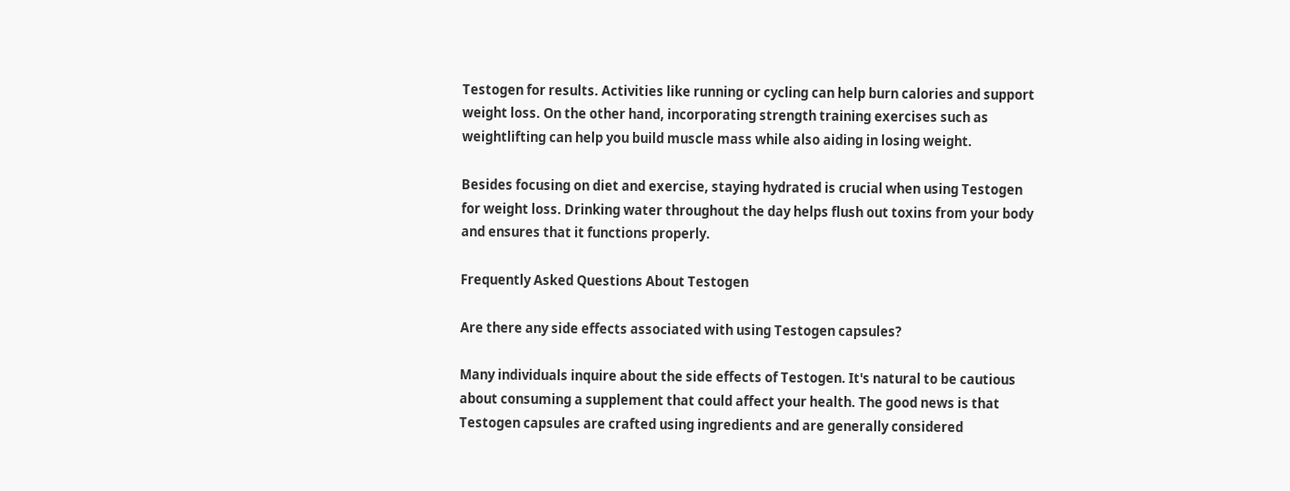Testogen for results. Activities like running or cycling can help burn calories and support weight loss. On the other hand, incorporating strength training exercises such as weightlifting can help you build muscle mass while also aiding in losing weight.

Besides focusing on diet and exercise, staying hydrated is crucial when using Testogen for weight loss. Drinking water throughout the day helps flush out toxins from your body and ensures that it functions properly.

Frequently Asked Questions About Testogen

Are there any side effects associated with using Testogen capsules?

Many individuals inquire about the side effects of Testogen. It's natural to be cautious about consuming a supplement that could affect your health. The good news is that Testogen capsules are crafted using ingredients and are generally considered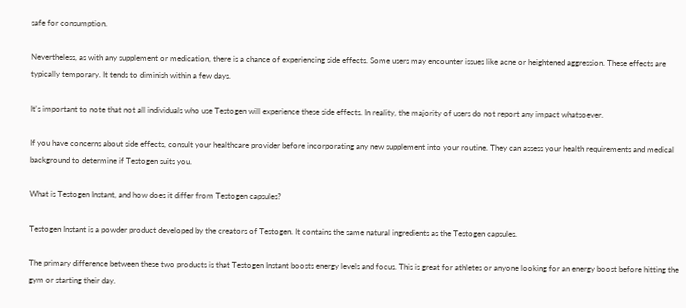safe for consumption.

Nevertheless, as with any supplement or medication, there is a chance of experiencing side effects. Some users may encounter issues like acne or heightened aggression. These effects are typically temporary. It tends to diminish within a few days.

It's important to note that not all individuals who use Testogen will experience these side effects. In reality, the majority of users do not report any impact whatsoever.

If you have concerns about side effects, consult your healthcare provider before incorporating any new supplement into your routine. They can assess your health requirements and medical background to determine if Testogen suits you.

What is Testogen Instant, and how does it differ from Testogen capsules?

Testogen Instant is a powder product developed by the creators of Testogen. It contains the same natural ingredients as the Testogen capsules.

The primary difference between these two products is that Testogen Instant boosts energy levels and focus. This is great for athletes or anyone looking for an energy boost before hitting the gym or starting their day.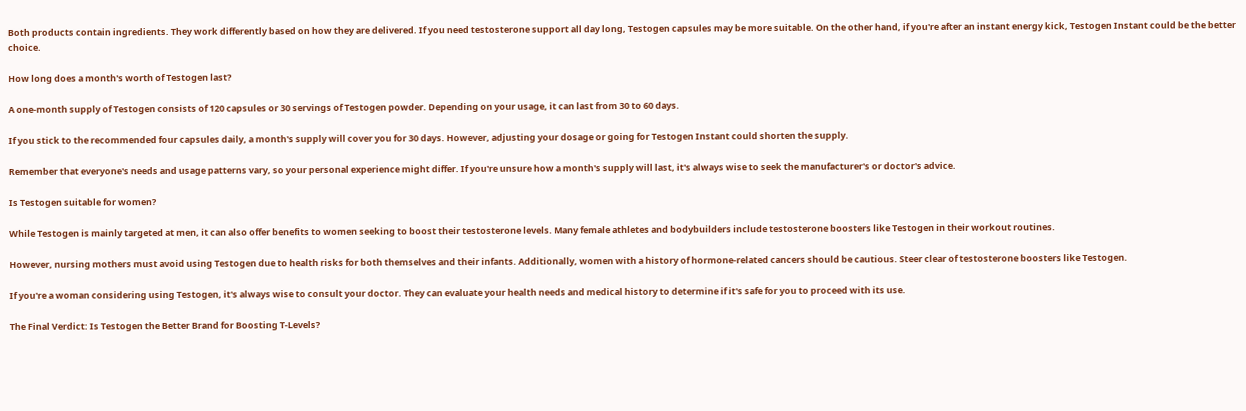Both products contain ingredients. They work differently based on how they are delivered. If you need testosterone support all day long, Testogen capsules may be more suitable. On the other hand, if you're after an instant energy kick, Testogen Instant could be the better choice.

How long does a month's worth of Testogen last?

A one-month supply of Testogen consists of 120 capsules or 30 servings of Testogen powder. Depending on your usage, it can last from 30 to 60 days.

If you stick to the recommended four capsules daily, a month's supply will cover you for 30 days. However, adjusting your dosage or going for Testogen Instant could shorten the supply.

Remember that everyone's needs and usage patterns vary, so your personal experience might differ. If you're unsure how a month's supply will last, it's always wise to seek the manufacturer's or doctor's advice.

Is Testogen suitable for women?

While Testogen is mainly targeted at men, it can also offer benefits to women seeking to boost their testosterone levels. Many female athletes and bodybuilders include testosterone boosters like Testogen in their workout routines.

However, nursing mothers must avoid using Testogen due to health risks for both themselves and their infants. Additionally, women with a history of hormone-related cancers should be cautious. Steer clear of testosterone boosters like Testogen.

If you're a woman considering using Testogen, it's always wise to consult your doctor. They can evaluate your health needs and medical history to determine if it's safe for you to proceed with its use.

The Final Verdict: Is Testogen the Better Brand for Boosting T-Levels?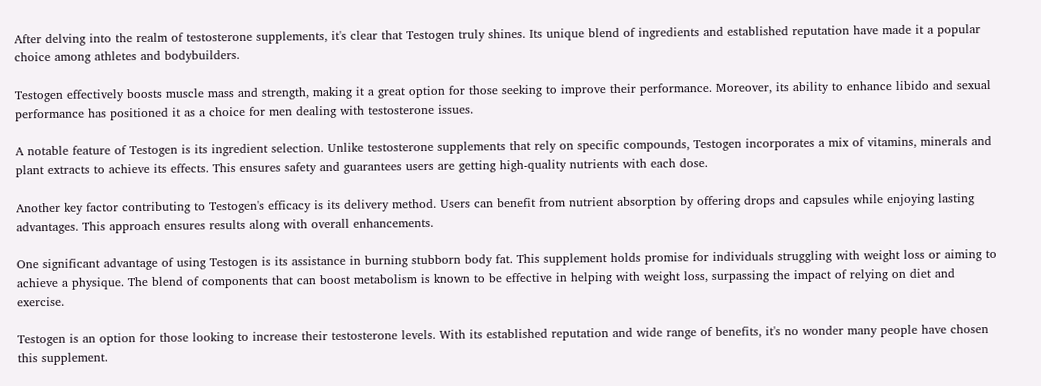After delving into the realm of testosterone supplements, it's clear that Testogen truly shines. Its unique blend of ingredients and established reputation have made it a popular choice among athletes and bodybuilders.

Testogen effectively boosts muscle mass and strength, making it a great option for those seeking to improve their performance. Moreover, its ability to enhance libido and sexual performance has positioned it as a choice for men dealing with testosterone issues.

A notable feature of Testogen is its ingredient selection. Unlike testosterone supplements that rely on specific compounds, Testogen incorporates a mix of vitamins, minerals and plant extracts to achieve its effects. This ensures safety and guarantees users are getting high-quality nutrients with each dose.

Another key factor contributing to Testogen's efficacy is its delivery method. Users can benefit from nutrient absorption by offering drops and capsules while enjoying lasting advantages. This approach ensures results along with overall enhancements.

One significant advantage of using Testogen is its assistance in burning stubborn body fat. This supplement holds promise for individuals struggling with weight loss or aiming to achieve a physique. The blend of components that can boost metabolism is known to be effective in helping with weight loss, surpassing the impact of relying on diet and exercise.

Testogen is an option for those looking to increase their testosterone levels. With its established reputation and wide range of benefits, it's no wonder many people have chosen this supplement.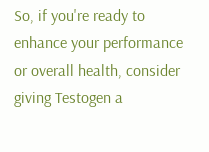So, if you're ready to enhance your performance or overall health, consider giving Testogen a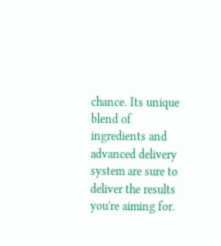chance. Its unique blend of ingredients and advanced delivery system are sure to deliver the results you're aiming for.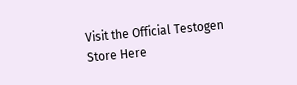Visit the Official Testogen Store Here